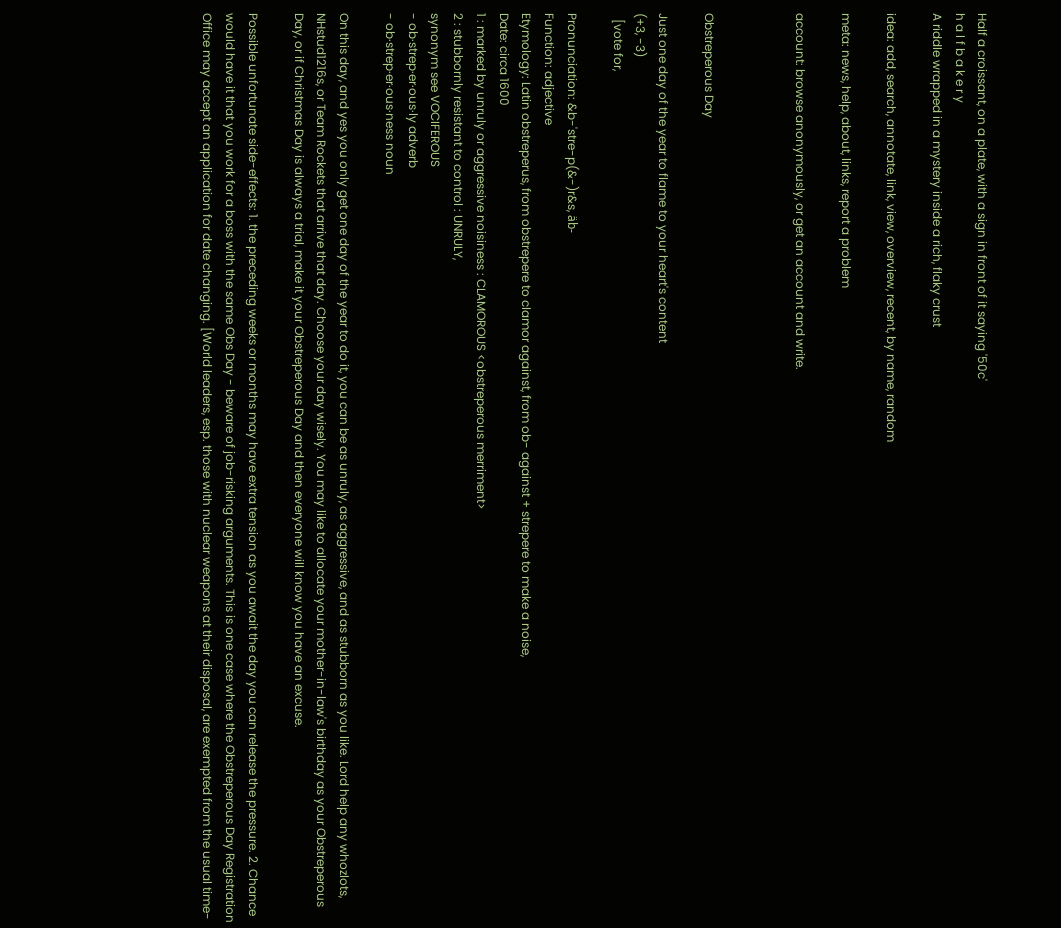Half a croissant, on a plate, with a sign in front of it saying '50c'
h a l f b a k e r y
A riddle wrapped in a mystery inside a rich, flaky crust

idea: add, search, annotate, link, view, overview, recent, by name, random

meta: news, help, about, links, report a problem

account: browse anonymously, or get an account and write.



Obstreperous Day

Just one day of the year to flame to your heart's content
(+3, -3)
  [vote for,

Pronunciation: &b-'stre-p(&-)r&s, äb-
Function: adjective
Etymology: Latin obstreperus, from obstrepere to clamor against, from ob- against + strepere to make a noise,
Date: circa 1600
1 : marked by unruly or aggressive noisiness : CLAMOROUS <obstreperous merriment>
2 : stubbornly resistant to control : UNRULY,
synonym see VOCIFEROUS
- ob·strep·er·ous·ly adverb
- ob·strep·er·ous·ness noun

On this day, and yes you only get one day of the year to do it, you can be as unruly, as aggressive, and as stubborn as you like. Lord help any whozlots, NHstud1216s, or Team Rockets that arrive that day. Choose your day wisely. You may like to allocate your mother-in-law's birthday as your Obstreperous Day, or if Christmas Day is always a trial, make it your Obstreperous Day and then everyone will know you have an excuse.

Possible unfortunate side-effects: 1. the preceding weeks or months may have extra tension as you await the day you can release the pressure. 2. Chance would have it that you work for a boss with the same Obs Day - beware of job-risking arguments. This is one case where the Obstreperous Day Registration Office may accept an application for date changing. [World leaders, esp. those with nuclear weapons at their disposal, are exempted from the usual time-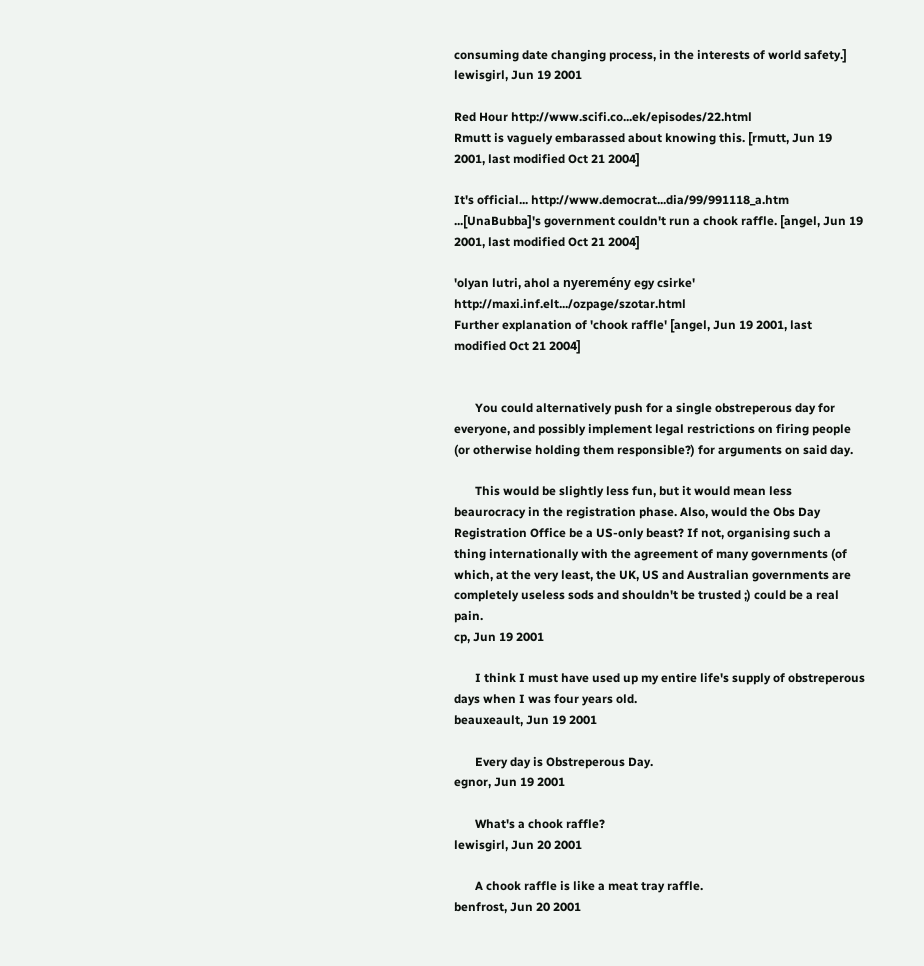consuming date changing process, in the interests of world safety.]
lewisgirl, Jun 19 2001

Red Hour http://www.scifi.co...ek/episodes/22.html
Rmutt is vaguely embarassed about knowing this. [rmutt, Jun 19 2001, last modified Oct 21 2004]

It's official... http://www.democrat...dia/99/991118_a.htm
...[UnaBubba]'s government couldn't run a chook raffle. [angel, Jun 19 2001, last modified Oct 21 2004]

'olyan lutri, ahol a nyeremény egy csirke' http://maxi.inf.elt.../ozpage/szotar.html
Further explanation of 'chook raffle' [angel, Jun 19 2001, last modified Oct 21 2004]


       You could alternatively push for a single obstreperous day for everyone, and possibly implement legal restrictions on firing people (or otherwise holding them responsible?) for arguments on said day.

       This would be slightly less fun, but it would mean less beaurocracy in the registration phase. Also, would the Obs Day Registration Office be a US-only beast? If not, organising such a thing internationally with the agreement of many governments (of which, at the very least, the UK, US and Australian governments are completely useless sods and shouldn't be trusted ;) could be a real pain.
cp, Jun 19 2001

       I think I must have used up my entire life's supply of obstreperous days when I was four years old.
beauxeault, Jun 19 2001

       Every day is Obstreperous Day.
egnor, Jun 19 2001

       What's a chook raffle?
lewisgirl, Jun 20 2001

       A chook raffle is like a meat tray raffle.
benfrost, Jun 20 2001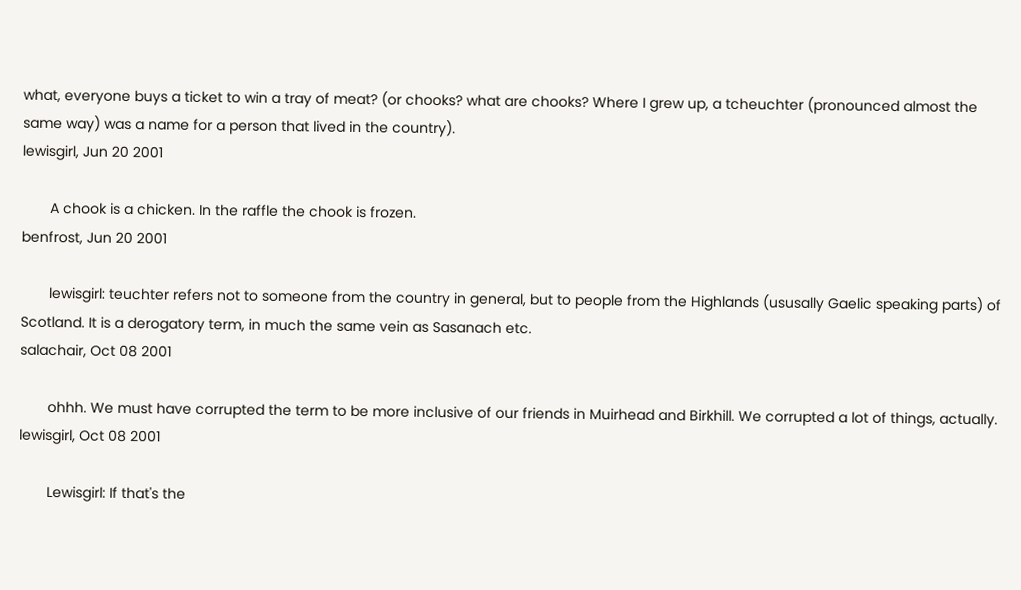what, everyone buys a ticket to win a tray of meat? (or chooks? what are chooks? Where I grew up, a tcheuchter (pronounced almost the same way) was a name for a person that lived in the country).
lewisgirl, Jun 20 2001

       A chook is a chicken. In the raffle the chook is frozen.
benfrost, Jun 20 2001

       lewisgirl: teuchter refers not to someone from the country in general, but to people from the Highlands (ususally Gaelic speaking parts) of Scotland. It is a derogatory term, in much the same vein as Sasanach etc.
salachair, Oct 08 2001

       ohhh. We must have corrupted the term to be more inclusive of our friends in Muirhead and Birkhill. We corrupted a lot of things, actually.
lewisgirl, Oct 08 2001

       Lewisgirl: If that's the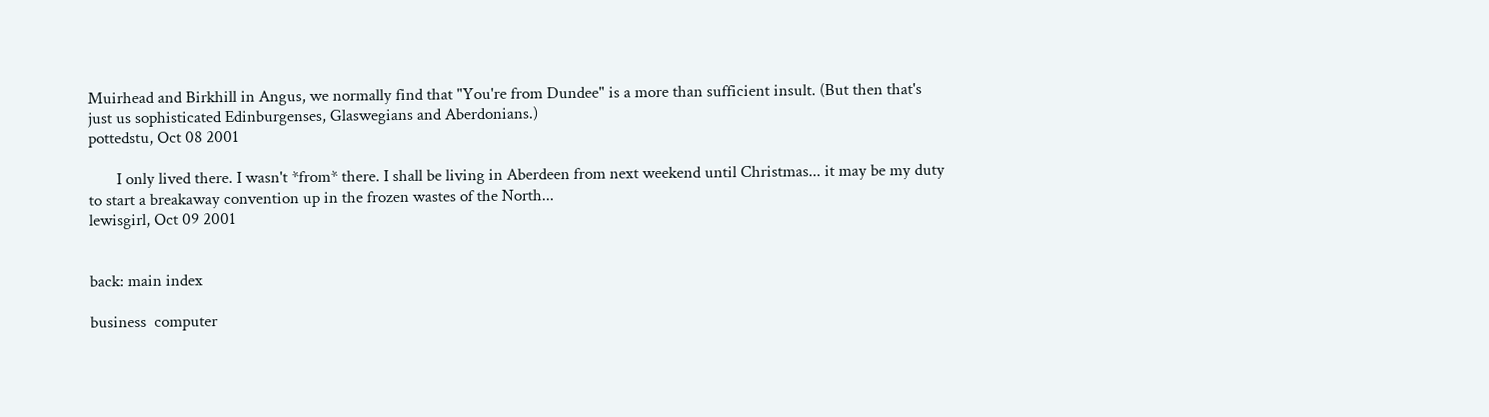Muirhead and Birkhill in Angus, we normally find that "You're from Dundee" is a more than sufficient insult. (But then that's just us sophisticated Edinburgenses, Glaswegians and Aberdonians.)
pottedstu, Oct 08 2001

       I only lived there. I wasn't *from* there. I shall be living in Aberdeen from next weekend until Christmas... it may be my duty to start a breakaway convention up in the frozen wastes of the North...
lewisgirl, Oct 09 2001


back: main index

business  computer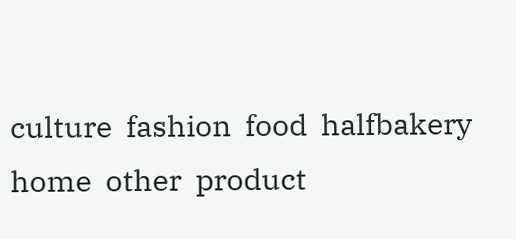culture  fashion  food  halfbakery  home  other  product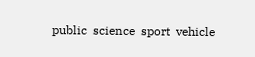public  science  sport  vehicle